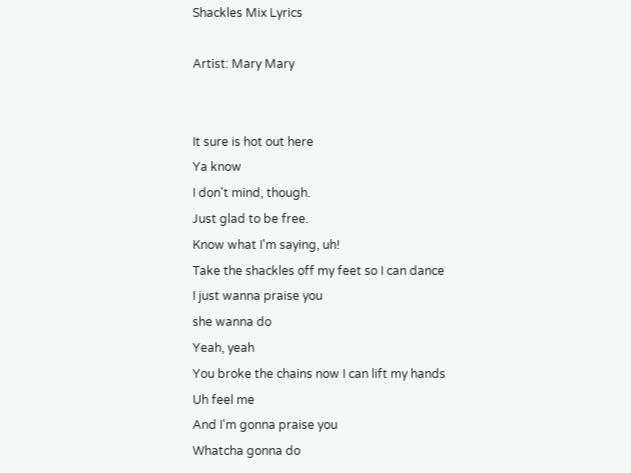Shackles Mix Lyrics

Artist: Mary Mary


It sure is hot out here
Ya know
I don't mind, though.
Just glad to be free.
Know what I'm saying, uh!
Take the shackles off my feet so I can dance
I just wanna praise you
she wanna do
Yeah, yeah
You broke the chains now I can lift my hands
Uh feel me
And I'm gonna praise you
Whatcha gonna do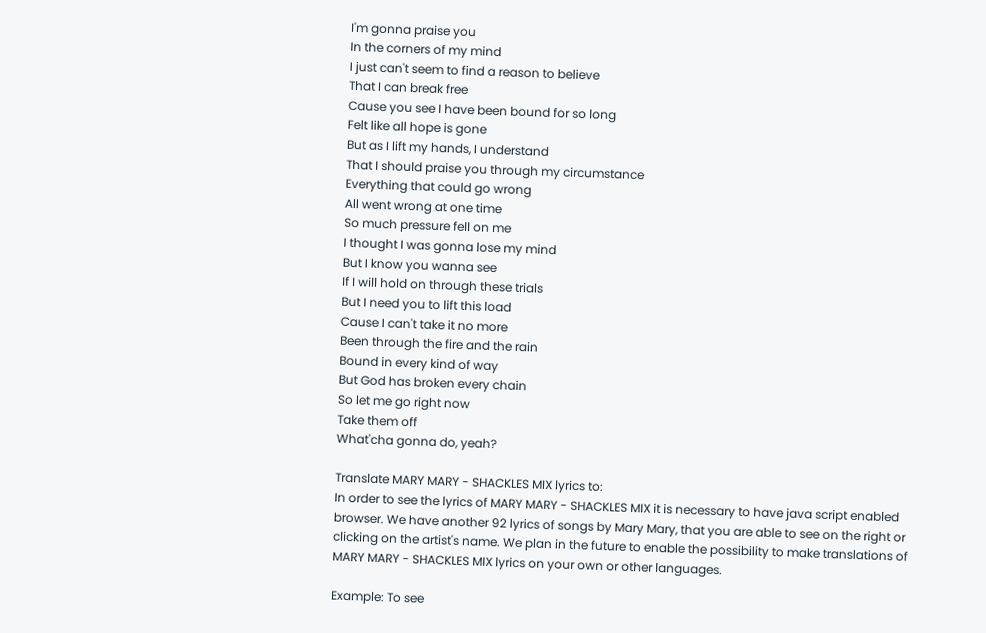I'm gonna praise you
In the corners of my mind
I just can't seem to find a reason to believe
That I can break free
Cause you see I have been bound for so long
Felt like all hope is gone
But as I lift my hands, I understand
That I should praise you through my circumstance
Everything that could go wrong
All went wrong at one time
So much pressure fell on me
I thought I was gonna lose my mind
But I know you wanna see
If I will hold on through these trials
But I need you to lift this load
Cause I can't take it no more
Been through the fire and the rain
Bound in every kind of way
But God has broken every chain
So let me go right now
Take them off
What'cha gonna do, yeah?

Translate MARY MARY - SHACKLES MIX lyrics to:
In order to see the lyrics of MARY MARY - SHACKLES MIX it is necessary to have java script enabled browser. We have another 92 lyrics of songs by Mary Mary, that you are able to see on the right or clicking on the artist's name. We plan in the future to enable the possibility to make translations of MARY MARY - SHACKLES MIX lyrics on your own or other languages.

Example: To see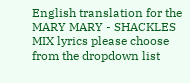English translation for the MARY MARY - SHACKLES MIX lyrics please choose from the dropdown list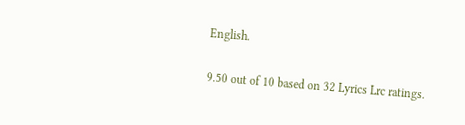English.

9.50 out of 10 based on 32 Lyrics Lrc ratings.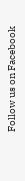Follow us on Facebook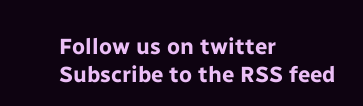Follow us on twitter Subscribe to the RSS feed